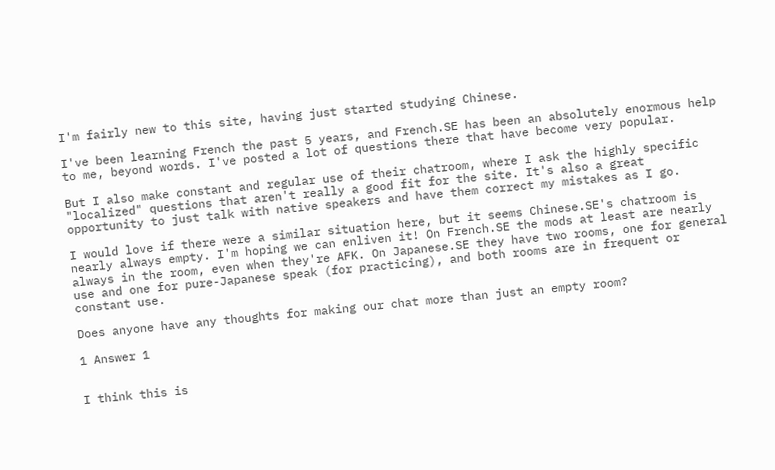I'm fairly new to this site, having just started studying Chinese.

I've been learning French the past 5 years, and French.SE has been an absolutely enormous help to me, beyond words. I've posted a lot of questions there that have become very popular.

But I also make constant and regular use of their chatroom, where I ask the highly specific "localized" questions that aren't really a good fit for the site. It's also a great opportunity to just talk with native speakers and have them correct my mistakes as I go.

I would love if there were a similar situation here, but it seems Chinese.SE's chatroom is nearly always empty. I'm hoping we can enliven it! On French.SE the mods at least are nearly always in the room, even when they're AFK. On Japanese.SE they have two rooms, one for general use and one for pure-Japanese speak (for practicing), and both rooms are in frequent or constant use.

Does anyone have any thoughts for making our chat more than just an empty room?

1 Answer 1


I think this is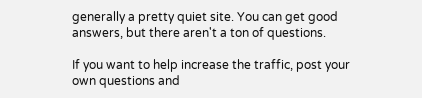generally a pretty quiet site. You can get good answers, but there aren't a ton of questions.

If you want to help increase the traffic, post your own questions and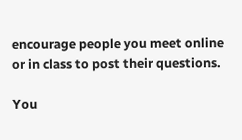encourage people you meet online or in class to post their questions.

You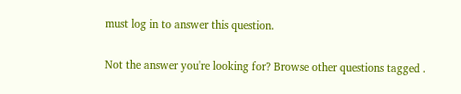must log in to answer this question.

Not the answer you're looking for? Browse other questions tagged .